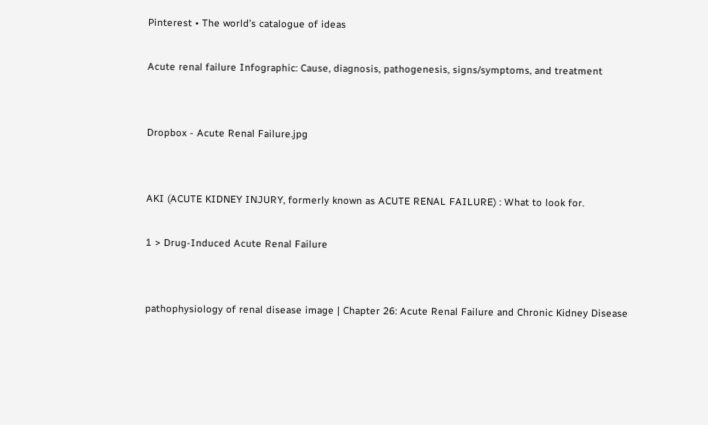Pinterest • The world’s catalogue of ideas

Acute renal failure Infographic: Cause, diagnosis, pathogenesis, signs/symptoms, and treatment


Dropbox - Acute Renal Failure.jpg


AKI (ACUTE KIDNEY INJURY, formerly known as ACUTE RENAL FAILURE) : What to look for.

1 > Drug-Induced Acute Renal Failure


pathophysiology of renal disease image | Chapter 26: Acute Renal Failure and Chronic Kidney Disease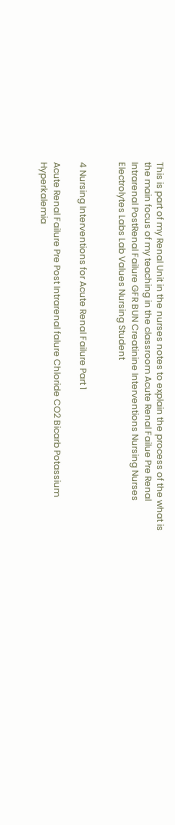This is part of my Renal Unit in the nurses notes to explain the process of the what is the main focus of my teaching in the classroom Acute Renal Failue Pre Renal Intrarenal PostRenal Failure GFR BUN Creatinine Interventions Nursing Nurses Electrolytes Labs Lab Values Nursing Student


4 Nursing Interventions for Acute Renal Failure Part 1

Acute Renal Failure Pre Post Intrarenal falure Chloride CO2 Bicarb Potassium Hyperkalemia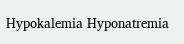Hypokalemia Hyponatremia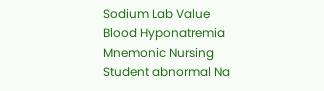Sodium Lab Value Blood Hyponatremia Mnemonic Nursing Student abnormal Na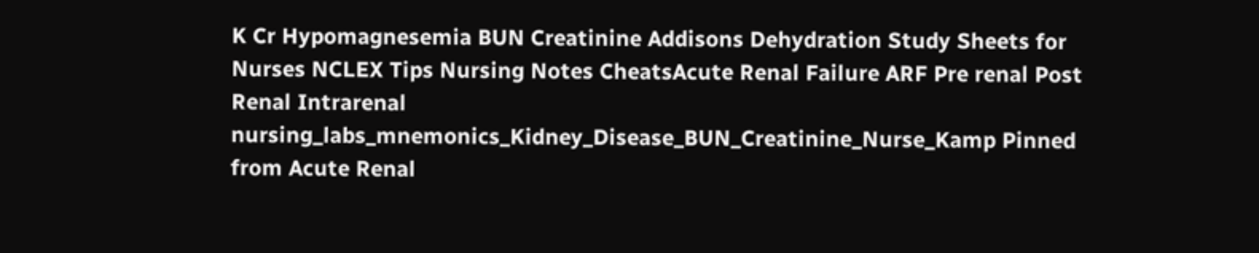K Cr Hypomagnesemia BUN Creatinine Addisons Dehydration Study Sheets for Nurses NCLEX Tips Nursing Notes CheatsAcute Renal Failure ARF Pre renal Post Renal Intrarenal nursing_labs_mnemonics_Kidney_Disease_BUN_Creatinine_Nurse_Kamp Pinned from Acute Renal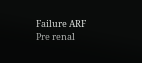Failure ARF Pre renal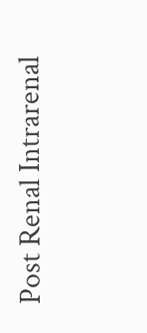Post Renal Intrarenal